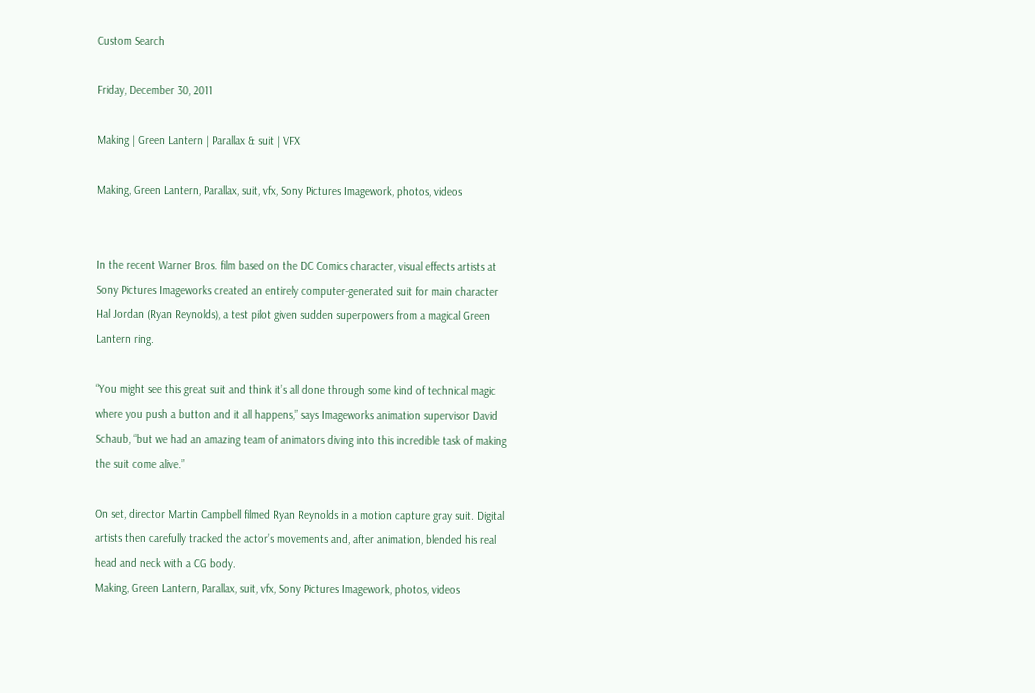Custom Search

Friday, December 30, 2011

Making | Green Lantern | Parallax & suit | VFX

Making, Green Lantern, Parallax, suit, vfx, Sony Pictures Imagework, photos, videos


In the recent Warner Bros. film based on the DC Comics character, visual effects artists at Sony Pictures Imageworks created an entirely computer-generated suit for main character Hal Jordan (Ryan Reynolds), a test pilot given sudden superpowers from a magical Green Lantern ring.

“You might see this great suit and think it’s all done through some kind of technical magic where you push a button and it all happens,” says Imageworks animation supervisor David Schaub, “but we had an amazing team of animators diving into this incredible task of making the suit come alive.”

On set, director Martin Campbell filmed Ryan Reynolds in a motion capture gray suit. Digital artists then carefully tracked the actor’s movements and, after animation, blended his real head and neck with a CG body.
Making, Green Lantern, Parallax, suit, vfx, Sony Pictures Imagework, photos, videos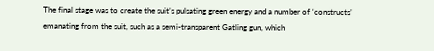The final stage was to create the suit’s pulsating green energy and a number of ‘constructs’ emanating from the suit, such as a semi-transparent Gatling gun, which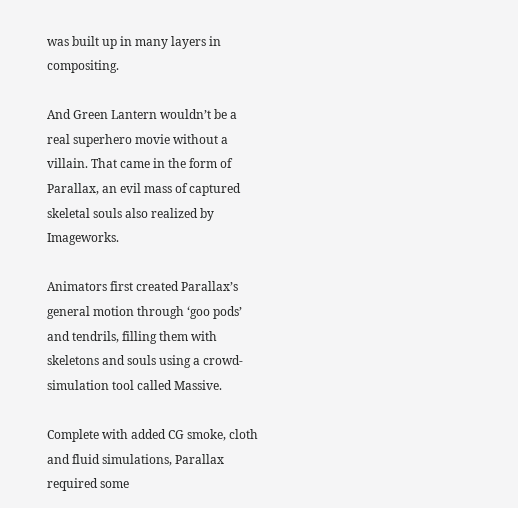was built up in many layers in compositing.

And Green Lantern wouldn’t be a real superhero movie without a villain. That came in the form of Parallax, an evil mass of captured skeletal souls also realized by Imageworks.

Animators first created Parallax’s general motion through ‘goo pods’ and tendrils, filling them with skeletons and souls using a crowd-simulation tool called Massive.

Complete with added CG smoke, cloth and fluid simulations, Parallax required some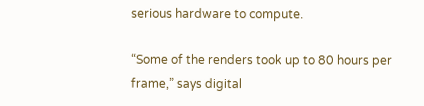serious hardware to compute.

“Some of the renders took up to 80 hours per frame,” says digital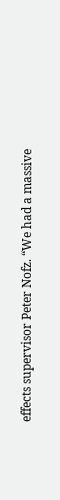effects supervisor Peter Nofz. “We had a massive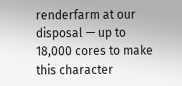renderfarm at our disposal — up to 18,000 cores to make this character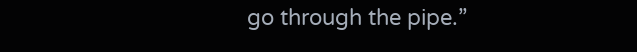go through the pipe.”